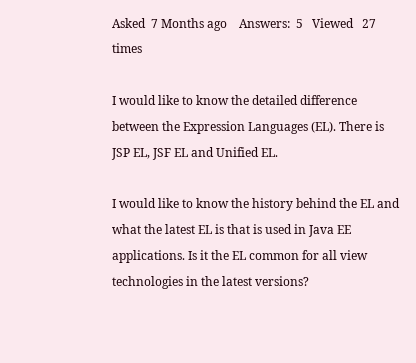Asked  7 Months ago    Answers:  5   Viewed   27 times

I would like to know the detailed difference between the Expression Languages (EL). There is JSP EL, JSF EL and Unified EL.

I would like to know the history behind the EL and what the latest EL is that is used in Java EE applications. Is it the EL common for all view technologies in the latest versions?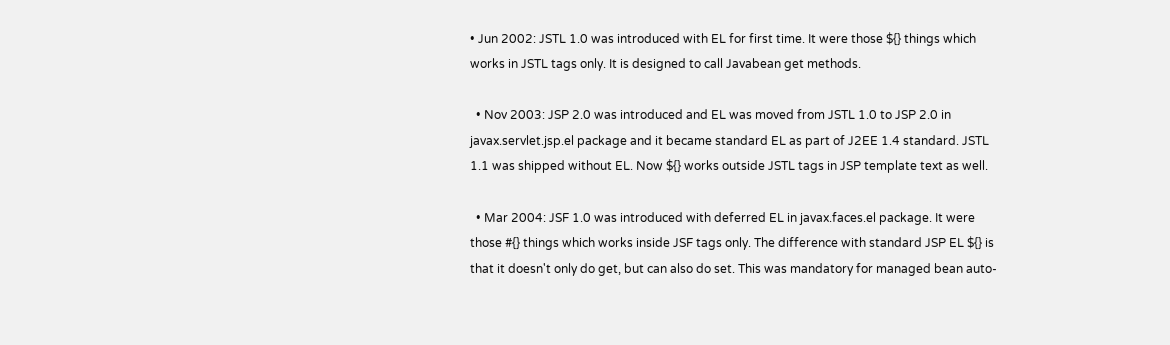• Jun 2002: JSTL 1.0 was introduced with EL for first time. It were those ${} things which works in JSTL tags only. It is designed to call Javabean get methods.

  • Nov 2003: JSP 2.0 was introduced and EL was moved from JSTL 1.0 to JSP 2.0 in javax.servlet.jsp.el package and it became standard EL as part of J2EE 1.4 standard. JSTL 1.1 was shipped without EL. Now ${} works outside JSTL tags in JSP template text as well.

  • Mar 2004: JSF 1.0 was introduced with deferred EL in javax.faces.el package. It were those #{} things which works inside JSF tags only. The difference with standard JSP EL ${} is that it doesn't only do get, but can also do set. This was mandatory for managed bean auto-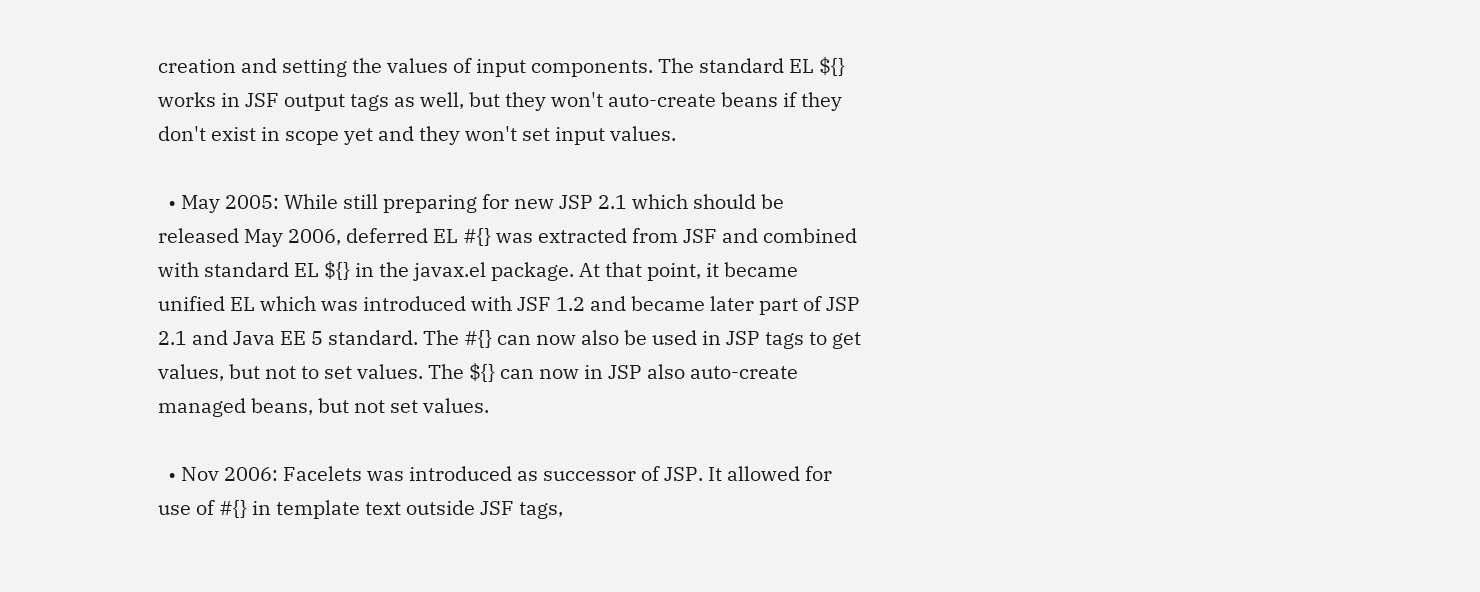creation and setting the values of input components. The standard EL ${} works in JSF output tags as well, but they won't auto-create beans if they don't exist in scope yet and they won't set input values.

  • May 2005: While still preparing for new JSP 2.1 which should be released May 2006, deferred EL #{} was extracted from JSF and combined with standard EL ${} in the javax.el package. At that point, it became unified EL which was introduced with JSF 1.2 and became later part of JSP 2.1 and Java EE 5 standard. The #{} can now also be used in JSP tags to get values, but not to set values. The ${} can now in JSP also auto-create managed beans, but not set values.

  • Nov 2006: Facelets was introduced as successor of JSP. It allowed for use of #{} in template text outside JSF tags,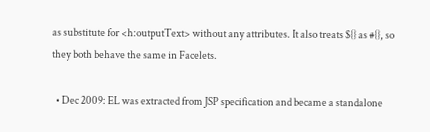as substitute for <h:outputText> without any attributes. It also treats ${} as #{}, so they both behave the same in Facelets.

  • Dec 2009: EL was extracted from JSP specification and became a standalone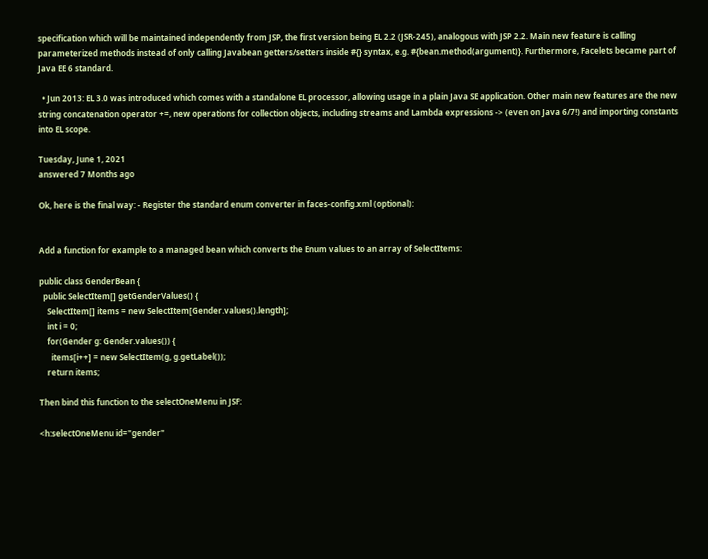specification which will be maintained independently from JSP, the first version being EL 2.2 (JSR-245), analogous with JSP 2.2. Main new feature is calling parameterized methods instead of only calling Javabean getters/setters inside #{} syntax, e.g. #{bean.method(argument)}. Furthermore, Facelets became part of Java EE 6 standard.

  • Jun 2013: EL 3.0 was introduced which comes with a standalone EL processor, allowing usage in a plain Java SE application. Other main new features are the new string concatenation operator +=, new operations for collection objects, including streams and Lambda expressions -> (even on Java 6/7!) and importing constants into EL scope.

Tuesday, June 1, 2021
answered 7 Months ago

Ok, here is the final way: - Register the standard enum converter in faces-config.xml (optional):


Add a function for example to a managed bean which converts the Enum values to an array of SelectItems:

public class GenderBean {
  public SelectItem[] getGenderValues() {
    SelectItem[] items = new SelectItem[Gender.values().length];
    int i = 0;
    for(Gender g: Gender.values()) {
      items[i++] = new SelectItem(g, g.getLabel());
    return items;

Then bind this function to the selectOneMenu in JSF:

<h:selectOneMenu id="gender"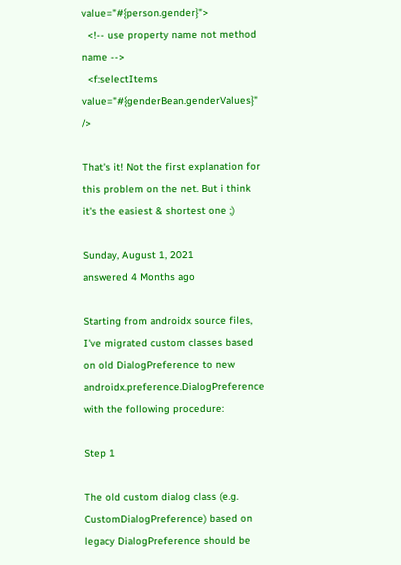value="#{person.gender}">
  <!-- use property name not method name -->
  <f:selectItems value="#{genderBean.genderValues}" />

That's it! Not the first explanation for this problem on the net. But i think it's the easiest & shortest one ;)

Sunday, August 1, 2021
answered 4 Months ago

Starting from androidx source files, I've migrated custom classes based on old DialogPreference to new androidx.preference.DialogPreference with the following procedure:

Step 1

The old custom dialog class (e.g. CustomDialogPreference) based on legacy DialogPreference should be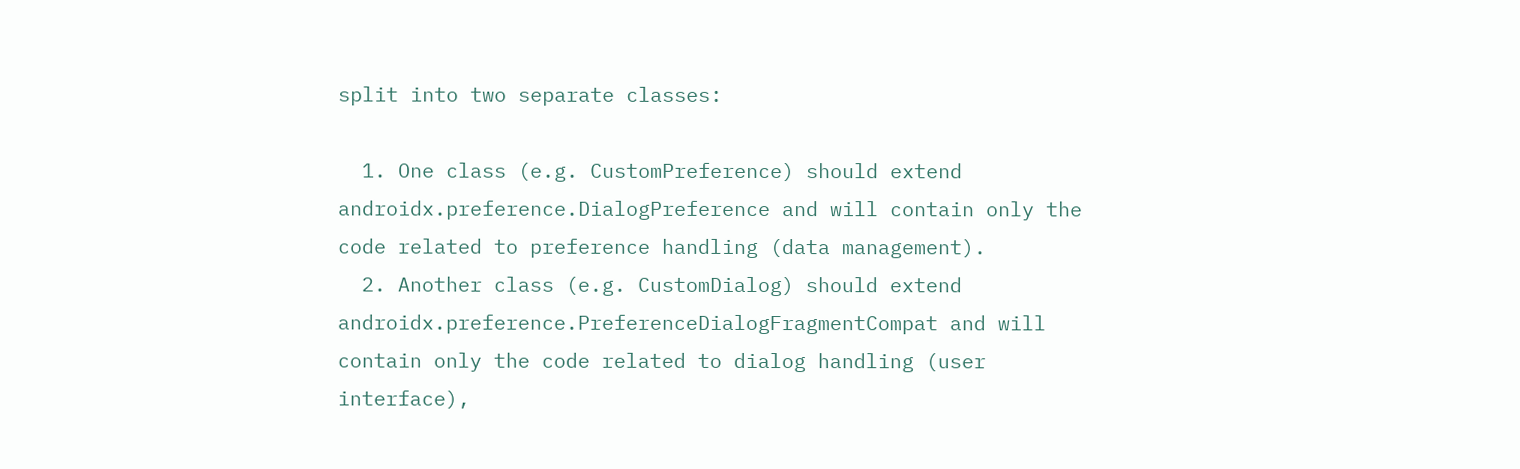split into two separate classes:

  1. One class (e.g. CustomPreference) should extend androidx.preference.DialogPreference and will contain only the code related to preference handling (data management).
  2. Another class (e.g. CustomDialog) should extend androidx.preference.PreferenceDialogFragmentCompat and will contain only the code related to dialog handling (user interface),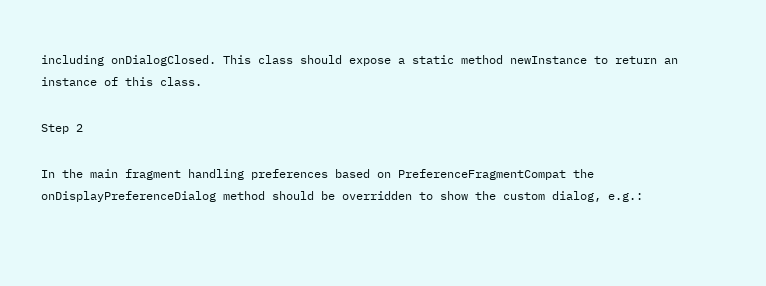including onDialogClosed. This class should expose a static method newInstance to return an instance of this class.

Step 2

In the main fragment handling preferences based on PreferenceFragmentCompat the onDisplayPreferenceDialog method should be overridden to show the custom dialog, e.g.: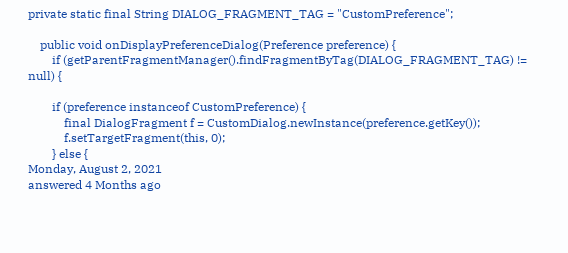private static final String DIALOG_FRAGMENT_TAG = "CustomPreference";

    public void onDisplayPreferenceDialog(Preference preference) {
        if (getParentFragmentManager().findFragmentByTag(DIALOG_FRAGMENT_TAG) != null) {

        if (preference instanceof CustomPreference) {
            final DialogFragment f = CustomDialog.newInstance(preference.getKey());
            f.setTargetFragment(this, 0);
        } else {
Monday, August 2, 2021
answered 4 Months ago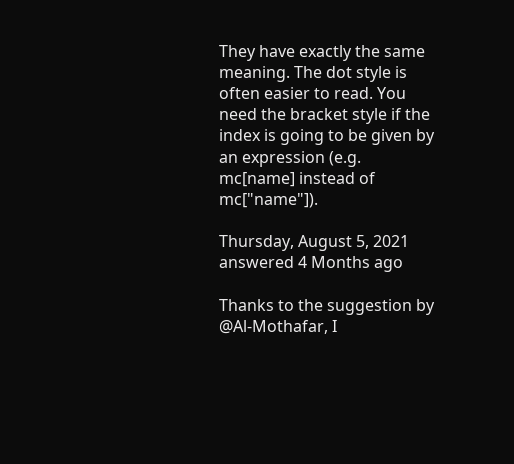They have exactly the same meaning. The dot style is often easier to read. You need the bracket style if the index is going to be given by an expression (e.g. mc[name] instead of mc["name"]).

Thursday, August 5, 2021
answered 4 Months ago

Thanks to the suggestion by @Al-Mothafar, I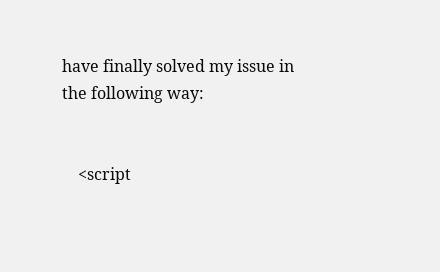have finally solved my issue in the following way:


    <script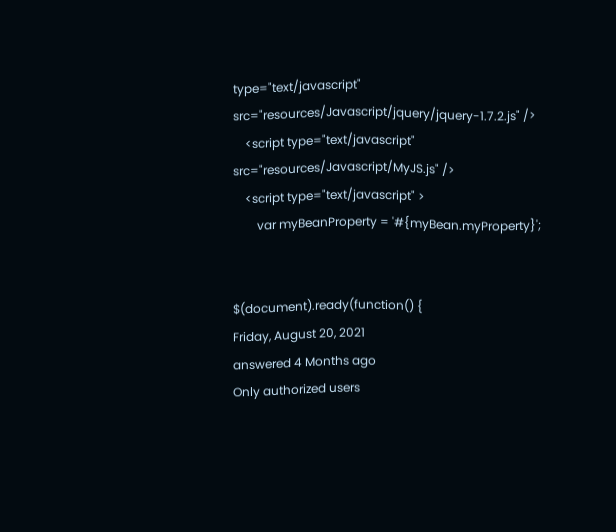type="text/javascript" src="resources/Javascript/jquery/jquery-1.7.2.js" />
    <script type="text/javascript" src="resources/Javascript/MyJS.js" />
    <script type="text/javascript" >
        var myBeanProperty = '#{myBean.myProperty}';


$(document).ready(function() {
Friday, August 20, 2021
answered 4 Months ago
Only authorized users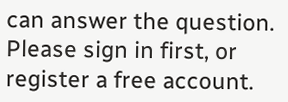can answer the question. Please sign in first, or register a free account.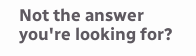Not the answer you're looking for?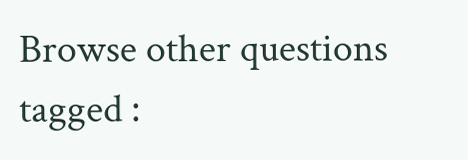Browse other questions tagged :